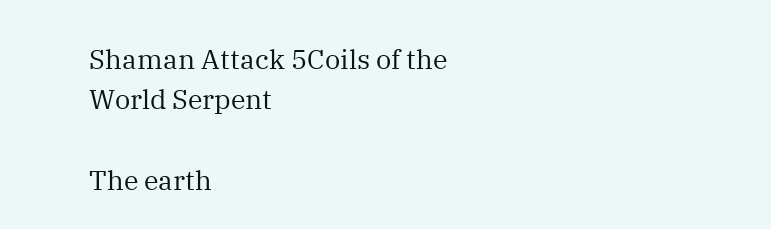Shaman Attack 5Coils of the World Serpent

The earth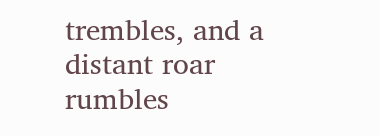trembles, and a distant roar rumbles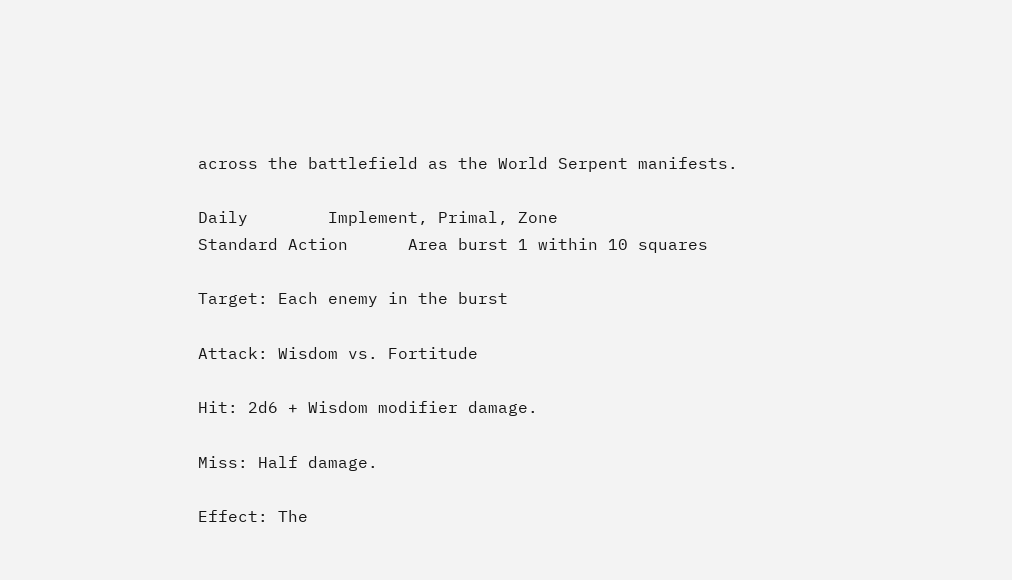across the battlefield as the World Serpent manifests.

Daily        Implement, Primal, Zone
Standard Action      Area burst 1 within 10 squares

Target: Each enemy in the burst

Attack: Wisdom vs. Fortitude

Hit: 2d6 + Wisdom modifier damage.

Miss: Half damage.

Effect: The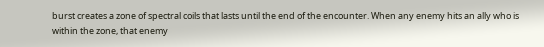burst creates a zone of spectral coils that lasts until the end of the encounter. When any enemy hits an ally who is within the zone, that enemy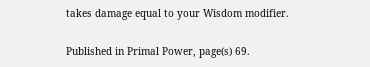takes damage equal to your Wisdom modifier.

Published in Primal Power, page(s) 69.